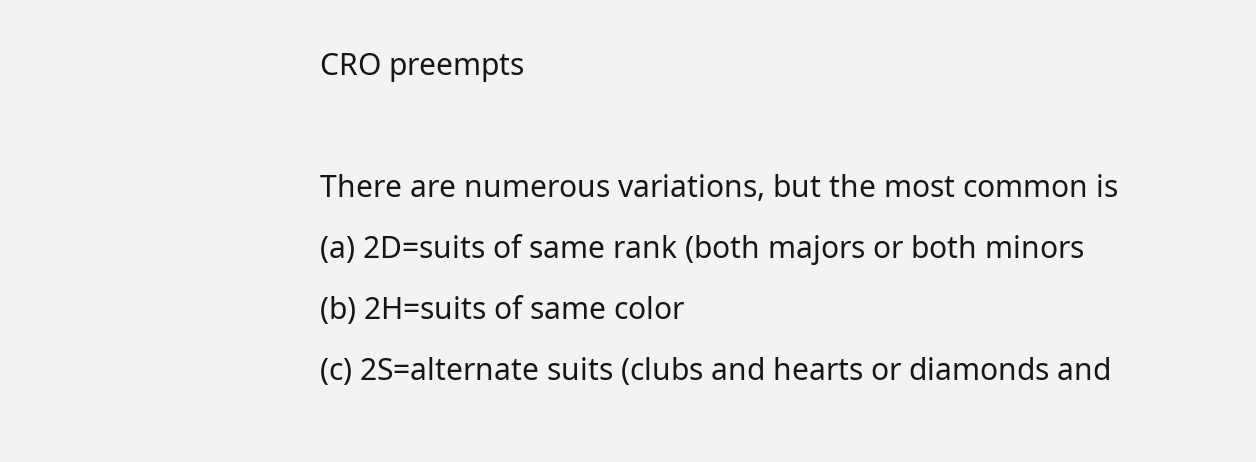CRO preempts

There are numerous variations, but the most common is
(a) 2D=suits of same rank (both majors or both minors
(b) 2H=suits of same color
(c) 2S=alternate suits (clubs and hearts or diamonds and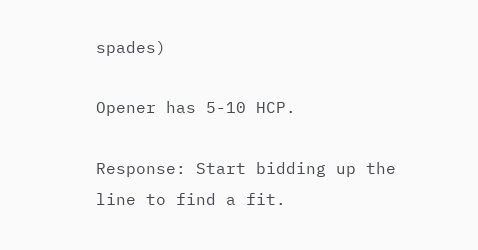spades)

Opener has 5-10 HCP.

Response: Start bidding up the line to find a fit.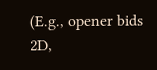(E.g., opener bids 2D,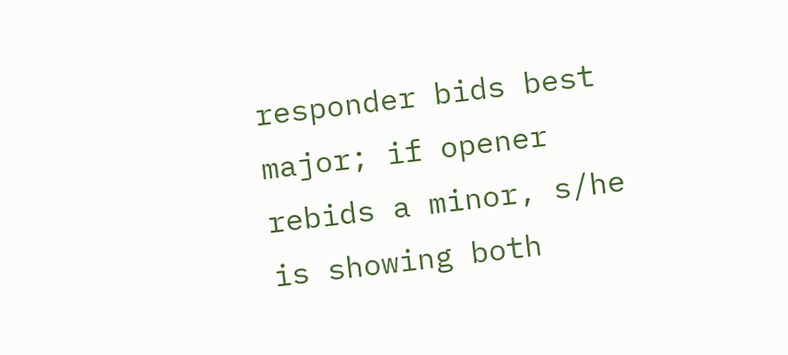responder bids best major; if opener rebids a minor, s/he is showing both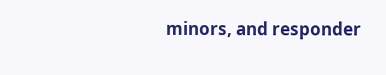minors, and responder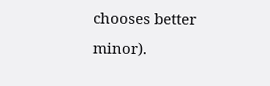chooses better minor).